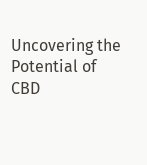Uncovering the Potential of CBD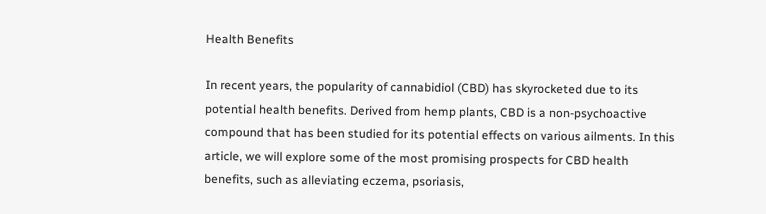Health Benefits

In recent years, the popularity of cannabidiol (CBD) has skyrocketed due to its potential health benefits. Derived from hemp plants, CBD is a non-psychoactive compound that has been studied for its potential effects on various ailments. In this article, we will explore some of the most promising prospects for CBD health benefits, such as alleviating eczema, psoriasis,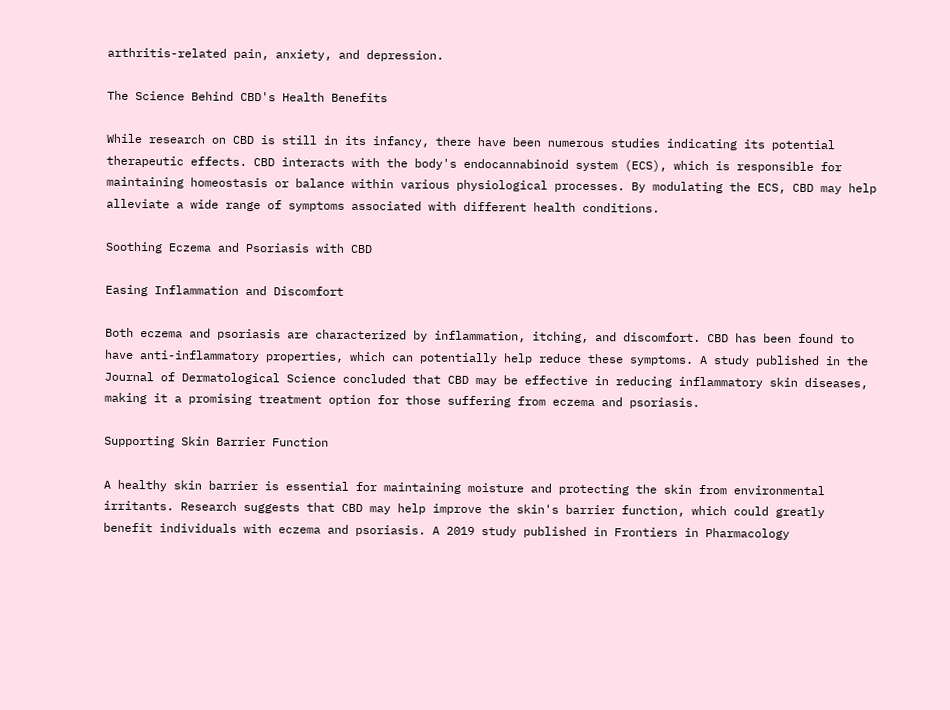arthritis-related pain, anxiety, and depression.

The Science Behind CBD's Health Benefits

While research on CBD is still in its infancy, there have been numerous studies indicating its potential therapeutic effects. CBD interacts with the body's endocannabinoid system (ECS), which is responsible for maintaining homeostasis or balance within various physiological processes. By modulating the ECS, CBD may help alleviate a wide range of symptoms associated with different health conditions.

Soothing Eczema and Psoriasis with CBD

Easing Inflammation and Discomfort

Both eczema and psoriasis are characterized by inflammation, itching, and discomfort. CBD has been found to have anti-inflammatory properties, which can potentially help reduce these symptoms. A study published in the Journal of Dermatological Science concluded that CBD may be effective in reducing inflammatory skin diseases, making it a promising treatment option for those suffering from eczema and psoriasis.

Supporting Skin Barrier Function

A healthy skin barrier is essential for maintaining moisture and protecting the skin from environmental irritants. Research suggests that CBD may help improve the skin's barrier function, which could greatly benefit individuals with eczema and psoriasis. A 2019 study published in Frontiers in Pharmacology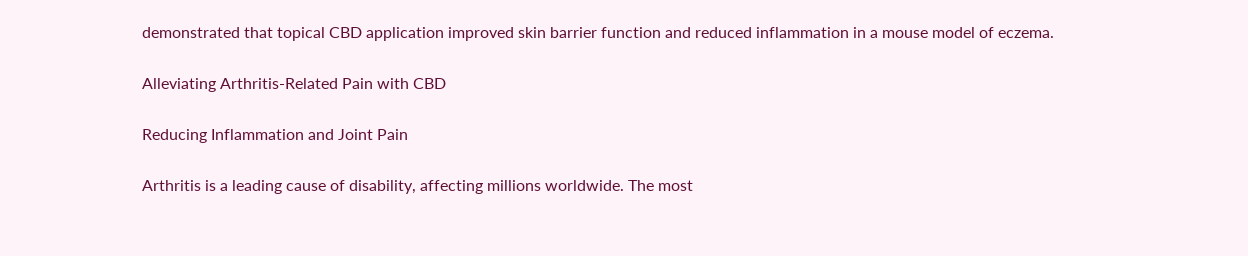demonstrated that topical CBD application improved skin barrier function and reduced inflammation in a mouse model of eczema.

Alleviating Arthritis-Related Pain with CBD

Reducing Inflammation and Joint Pain

Arthritis is a leading cause of disability, affecting millions worldwide. The most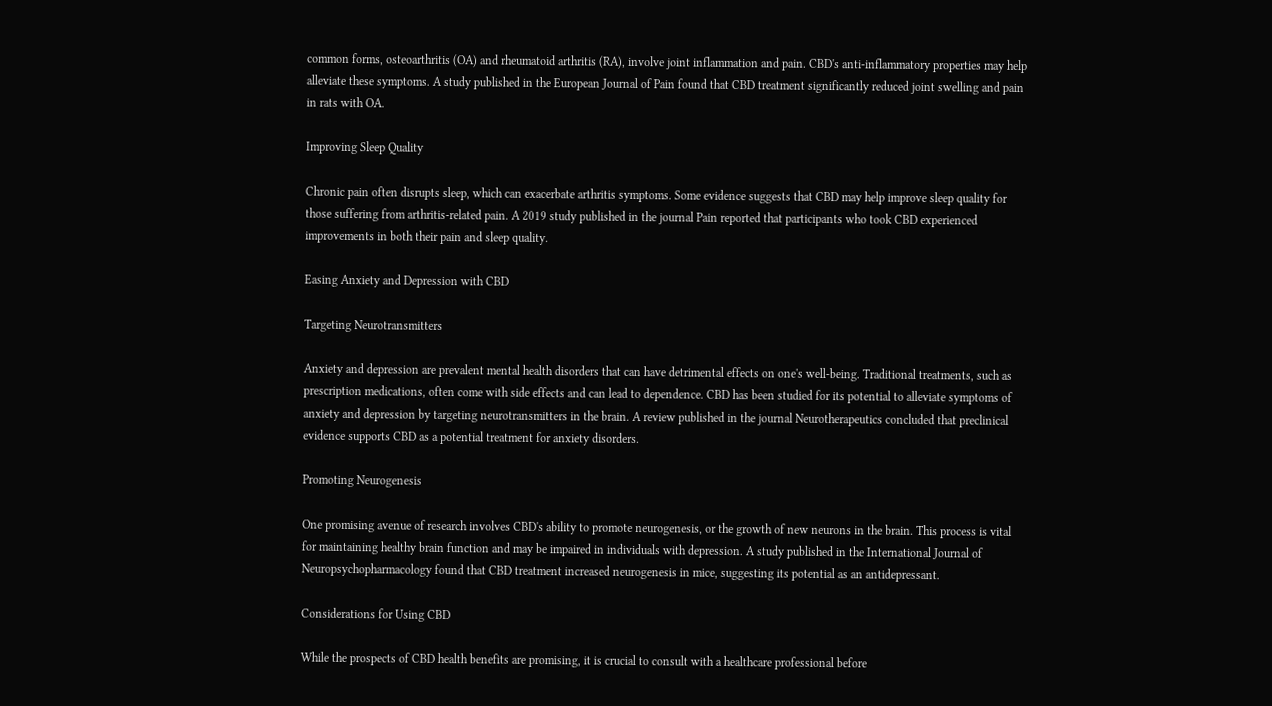common forms, osteoarthritis (OA) and rheumatoid arthritis (RA), involve joint inflammation and pain. CBD's anti-inflammatory properties may help alleviate these symptoms. A study published in the European Journal of Pain found that CBD treatment significantly reduced joint swelling and pain in rats with OA.

Improving Sleep Quality

Chronic pain often disrupts sleep, which can exacerbate arthritis symptoms. Some evidence suggests that CBD may help improve sleep quality for those suffering from arthritis-related pain. A 2019 study published in the journal Pain reported that participants who took CBD experienced improvements in both their pain and sleep quality.

Easing Anxiety and Depression with CBD

Targeting Neurotransmitters

Anxiety and depression are prevalent mental health disorders that can have detrimental effects on one's well-being. Traditional treatments, such as prescription medications, often come with side effects and can lead to dependence. CBD has been studied for its potential to alleviate symptoms of anxiety and depression by targeting neurotransmitters in the brain. A review published in the journal Neurotherapeutics concluded that preclinical evidence supports CBD as a potential treatment for anxiety disorders.

Promoting Neurogenesis

One promising avenue of research involves CBD's ability to promote neurogenesis, or the growth of new neurons in the brain. This process is vital for maintaining healthy brain function and may be impaired in individuals with depression. A study published in the International Journal of Neuropsychopharmacology found that CBD treatment increased neurogenesis in mice, suggesting its potential as an antidepressant.

Considerations for Using CBD

While the prospects of CBD health benefits are promising, it is crucial to consult with a healthcare professional before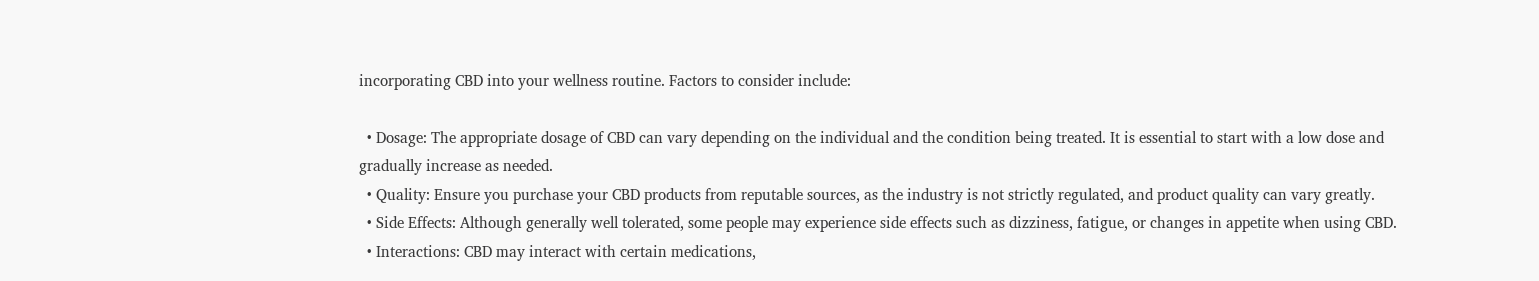incorporating CBD into your wellness routine. Factors to consider include:

  • Dosage: The appropriate dosage of CBD can vary depending on the individual and the condition being treated. It is essential to start with a low dose and gradually increase as needed.
  • Quality: Ensure you purchase your CBD products from reputable sources, as the industry is not strictly regulated, and product quality can vary greatly.
  • Side Effects: Although generally well tolerated, some people may experience side effects such as dizziness, fatigue, or changes in appetite when using CBD.
  • Interactions: CBD may interact with certain medications,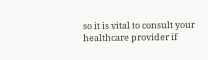so it is vital to consult your healthcare provider if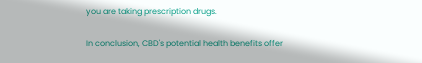you are taking prescription drugs.

In conclusion, CBD's potential health benefits offer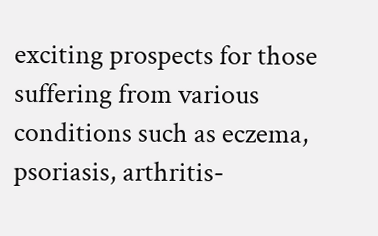exciting prospects for those suffering from various conditions such as eczema, psoriasis, arthritis-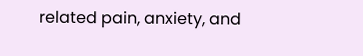related pain, anxiety, and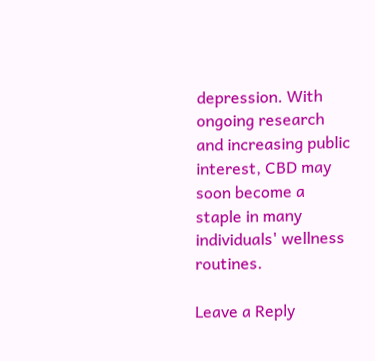depression. With ongoing research and increasing public interest, CBD may soon become a staple in many individuals' wellness routines.

Leave a Reply